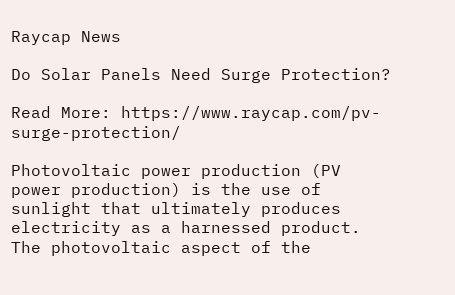Raycap News

Do Solar Panels Need Surge Protection?

Read More: https://www.raycap.com/pv-surge-protection/

Photovoltaic power production (PV power production) is the use of sunlight that ultimately produces electricity as a harnessed product. The photovoltaic aspect of the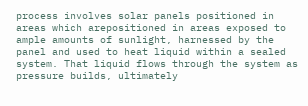process involves solar panels positioned in areas which arepositioned in areas exposed to ample amounts of sunlight, harnessed by the panel and used to heat liquid within a sealed system. That liquid flows through the system as pressure builds, ultimately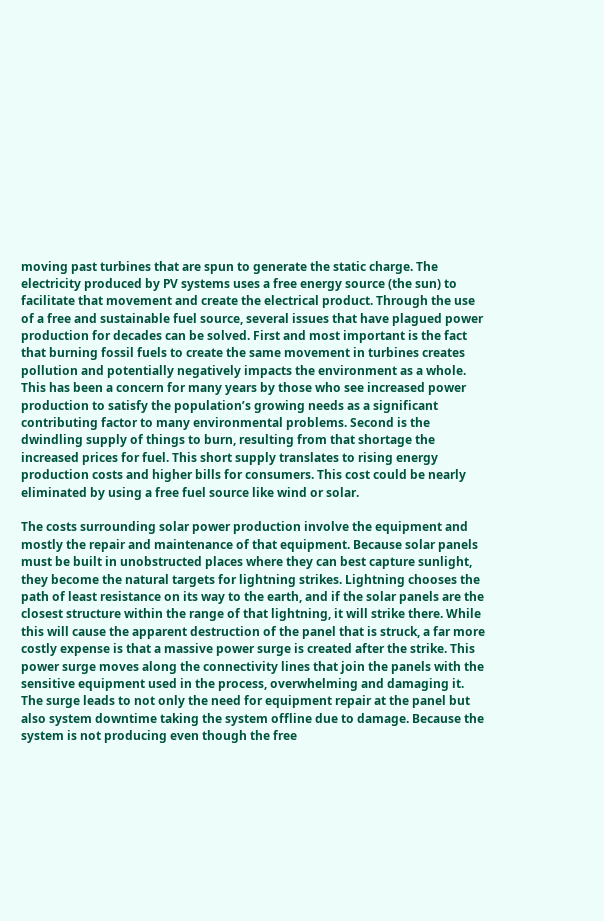moving past turbines that are spun to generate the static charge. The electricity produced by PV systems uses a free energy source (the sun) to facilitate that movement and create the electrical product. Through the use of a free and sustainable fuel source, several issues that have plagued power production for decades can be solved. First and most important is the fact that burning fossil fuels to create the same movement in turbines creates pollution and potentially negatively impacts the environment as a whole. This has been a concern for many years by those who see increased power production to satisfy the population’s growing needs as a significant contributing factor to many environmental problems. Second is the dwindling supply of things to burn, resulting from that shortage the increased prices for fuel. This short supply translates to rising energy production costs and higher bills for consumers. This cost could be nearly eliminated by using a free fuel source like wind or solar.

The costs surrounding solar power production involve the equipment and mostly the repair and maintenance of that equipment. Because solar panels must be built in unobstructed places where they can best capture sunlight, they become the natural targets for lightning strikes. Lightning chooses the path of least resistance on its way to the earth, and if the solar panels are the closest structure within the range of that lightning, it will strike there. While this will cause the apparent destruction of the panel that is struck, a far more costly expense is that a massive power surge is created after the strike. This power surge moves along the connectivity lines that join the panels with the sensitive equipment used in the process, overwhelming and damaging it. The surge leads to not only the need for equipment repair at the panel but also system downtime taking the system offline due to damage. Because the system is not producing even though the free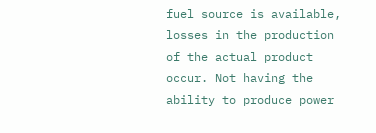fuel source is available, losses in the production of the actual product occur. Not having the ability to produce power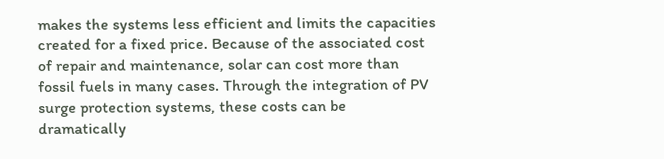makes the systems less efficient and limits the capacities created for a fixed price. Because of the associated cost of repair and maintenance, solar can cost more than fossil fuels in many cases. Through the integration of PV surge protection systems, these costs can be dramatically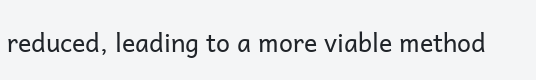reduced, leading to a more viable method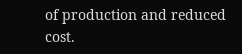of production and reduced cost.